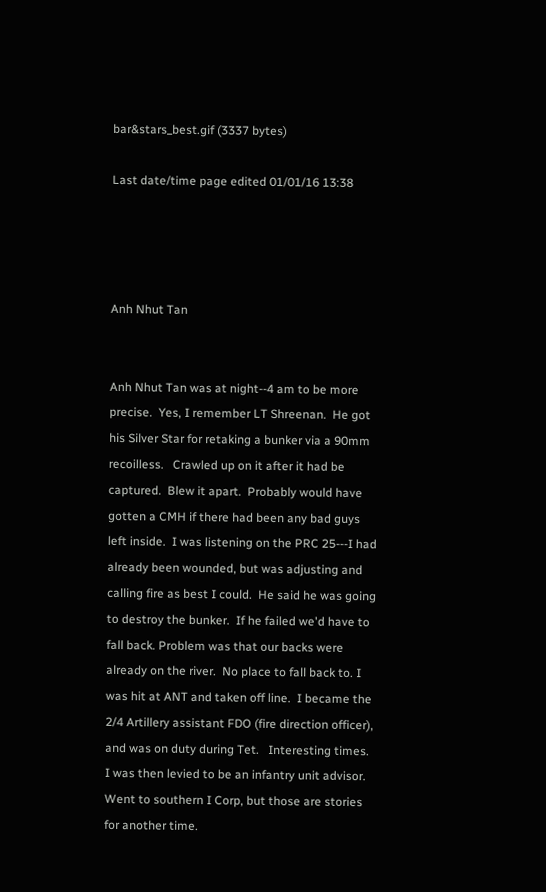bar&stars_best.gif (3337 bytes)

Last date/time page edited 01/01/16 13:38




Anh Nhut Tan


Anh Nhut Tan was at night--4 am to be more precise.  Yes, I remember LT Shreenan.  He got his Silver Star for retaking a bunker via a 90mm recoilless.   Crawled up on it after it had be captured.  Blew it apart.  Probably would have gotten a CMH if there had been any bad guys left inside.  I was listening on the PRC 25---I had already been wounded, but was adjusting and calling fire as best I could.  He said he was going to destroy the bunker.  If he failed we'd have to fall back. Problem was that our backs were already on the river.  No place to fall back to. I was hit at ANT and taken off line.  I became the 2/4 Artillery assistant FDO (fire direction officer), and was on duty during Tet.   Interesting times. I was then levied to be an infantry unit advisor.  Went to southern I Corp, but those are stories for another time.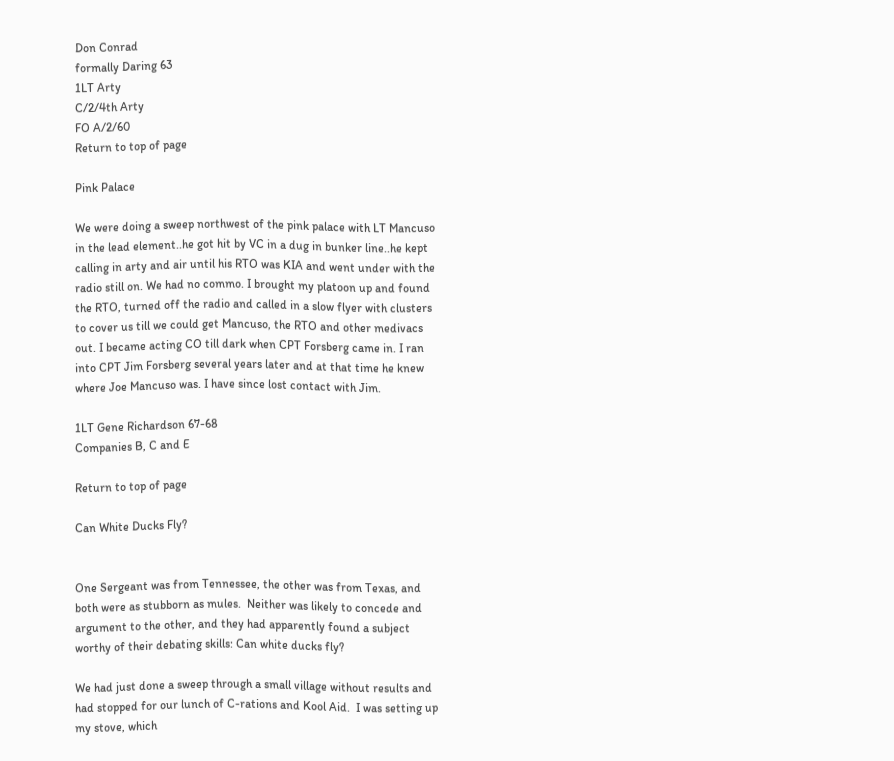Don Conrad
formally Daring 63
1LT Arty
C/2/4th Arty
FO A/2/60
Return to top of page

Pink Palace

We were doing a sweep northwest of the pink palace with LT Mancuso in the lead element..he got hit by VC in a dug in bunker line..he kept calling in arty and air until his RTO was KIA and went under with the radio still on. We had no commo. I brought my platoon up and found the RTO, turned off the radio and called in a slow flyer with clusters to cover us till we could get Mancuso, the RTO and other medivacs out. I became acting CO till dark when CPT Forsberg came in. I ran into CPT Jim Forsberg several years later and at that time he knew where Joe Mancuso was. I have since lost contact with Jim.

1LT Gene Richardson 67-68
Companies B, C and E

Return to top of page

Can White Ducks Fly?


One Sergeant was from Tennessee, the other was from Texas, and both were as stubborn as mules.  Neither was likely to concede and argument to the other, and they had apparently found a subject worthy of their debating skills: Can white ducks fly?

We had just done a sweep through a small village without results and had stopped for our lunch of C-rations and Kool Aid.  I was setting up my stove, which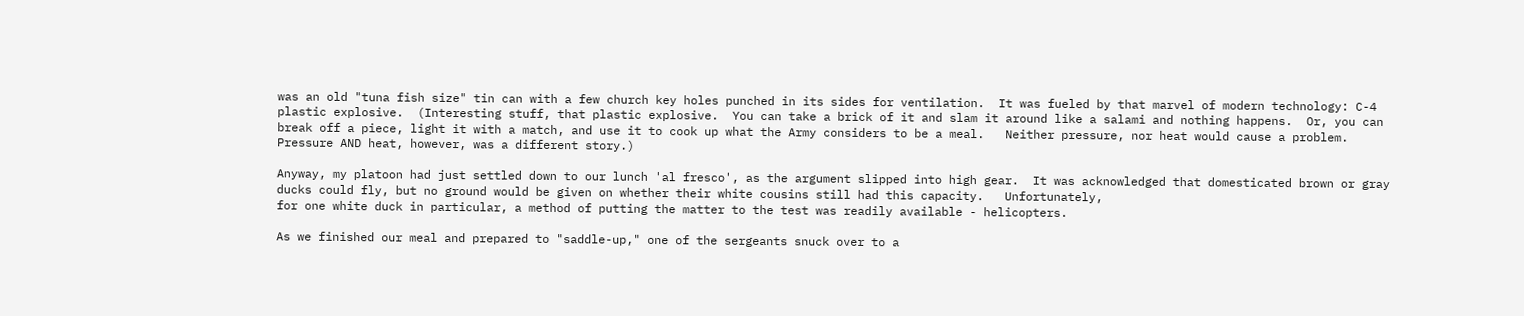was an old "tuna fish size" tin can with a few church key holes punched in its sides for ventilation.  It was fueled by that marvel of modern technology: C-4 plastic explosive.  (Interesting stuff, that plastic explosive.  You can take a brick of it and slam it around like a salami and nothing happens.  Or, you can break off a piece, light it with a match, and use it to cook up what the Army considers to be a meal.   Neither pressure, nor heat would cause a problem.  Pressure AND heat, however, was a different story.)

Anyway, my platoon had just settled down to our lunch 'al fresco', as the argument slipped into high gear.  It was acknowledged that domesticated brown or gray ducks could fly, but no ground would be given on whether their white cousins still had this capacity.   Unfortunately,
for one white duck in particular, a method of putting the matter to the test was readily available - helicopters.

As we finished our meal and prepared to "saddle-up," one of the sergeants snuck over to a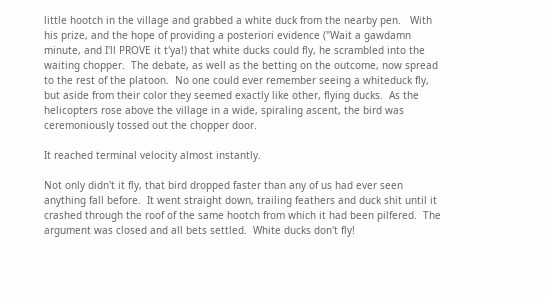little hootch in the village and grabbed a white duck from the nearby pen.   With his prize, and the hope of providing a posteriori evidence ("Wait a gawdamn minute, and I'll PROVE it t'ya!) that white ducks could fly, he scrambled into the waiting chopper.  The debate, as well as the betting on the outcome, now spread to the rest of the platoon.  No one could ever remember seeing a whiteduck fly, but aside from their color they seemed exactly like other, flying ducks.  As the helicopters rose above the village in a wide, spiraling ascent, the bird was ceremoniously tossed out the chopper door.

It reached terminal velocity almost instantly.

Not only didn't it fly, that bird dropped faster than any of us had ever seen anything fall before.  It went straight down, trailing feathers and duck shit until it crashed through the roof of the same hootch from which it had been pilfered.  The argument was closed and all bets settled.  White ducks don't fly!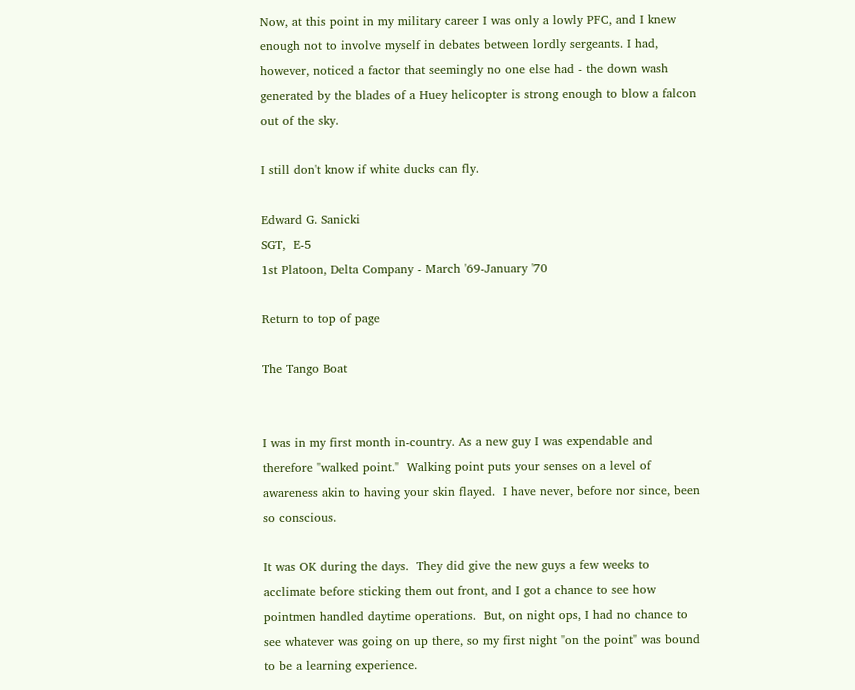Now, at this point in my military career I was only a lowly PFC, and I knew enough not to involve myself in debates between lordly sergeants. I had, however, noticed a factor that seemingly no one else had - the down wash generated by the blades of a Huey helicopter is strong enough to blow a falcon out of the sky.

I still don't know if white ducks can fly.

Edward G. Sanicki
SGT,  E-5
1st Platoon, Delta Company - March '69-January '70

Return to top of page

The Tango Boat


I was in my first month in-country. As a new guy I was expendable and therefore "walked point."  Walking point puts your senses on a level of awareness akin to having your skin flayed.  I have never, before nor since, been so conscious.

It was OK during the days.  They did give the new guys a few weeks to acclimate before sticking them out front, and I got a chance to see how pointmen handled daytime operations.  But, on night ops, I had no chance to see whatever was going on up there, so my first night "on the point" was bound to be a learning experience.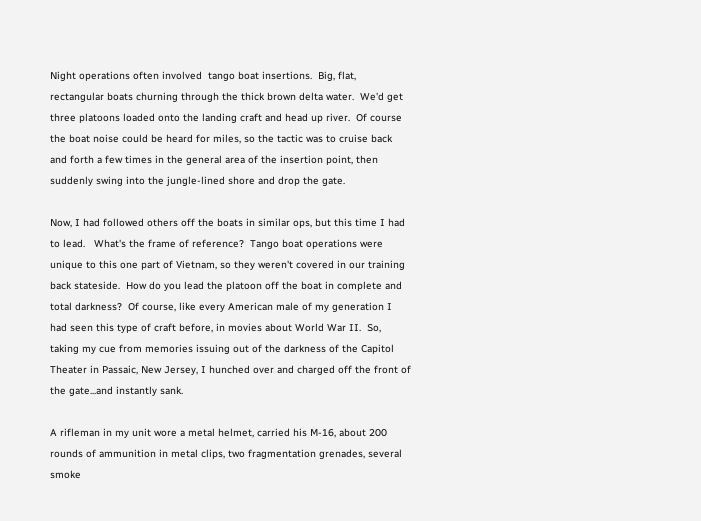Night operations often involved  tango boat insertions.  Big, flat, rectangular boats churning through the thick brown delta water.  We'd get three platoons loaded onto the landing craft and head up river.  Of course the boat noise could be heard for miles, so the tactic was to cruise back and forth a few times in the general area of the insertion point, then suddenly swing into the jungle-lined shore and drop the gate.

Now, I had followed others off the boats in similar ops, but this time I had to lead.   What's the frame of reference?  Tango boat operations were unique to this one part of Vietnam, so they weren't covered in our training back stateside.  How do you lead the platoon off the boat in complete and total darkness?  Of course, like every American male of my generation I had seen this type of craft before, in movies about World War II.  So, taking my cue from memories issuing out of the darkness of the Capitol Theater in Passaic, New Jersey, I hunched over and charged off the front of the gate...and instantly sank.

A rifleman in my unit wore a metal helmet, carried his M-16, about 200 rounds of ammunition in metal clips, two fragmentation grenades, several smoke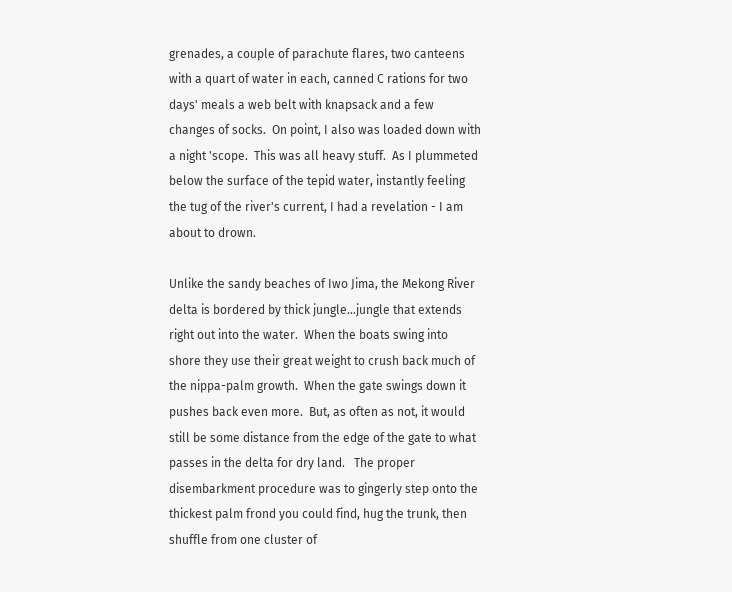grenades, a couple of parachute flares, two canteens with a quart of water in each, canned C rations for two days' meals a web belt with knapsack and a few changes of socks.  On point, I also was loaded down with a night 'scope.  This was all heavy stuff.  As I plummeted below the surface of the tepid water, instantly feeling the tug of the river's current, I had a revelation - I am about to drown.

Unlike the sandy beaches of Iwo Jima, the Mekong River delta is bordered by thick jungle...jungle that extends right out into the water.  When the boats swing into shore they use their great weight to crush back much of the nippa-palm growth.  When the gate swings down it pushes back even more.  But, as often as not, it would still be some distance from the edge of the gate to what passes in the delta for dry land.   The proper disembarkment procedure was to gingerly step onto the thickest palm frond you could find, hug the trunk, then shuffle from one cluster of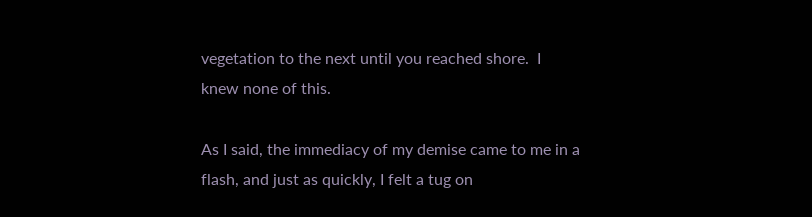vegetation to the next until you reached shore.  I knew none of this.

As I said, the immediacy of my demise came to me in a flash, and just as quickly, I felt a tug on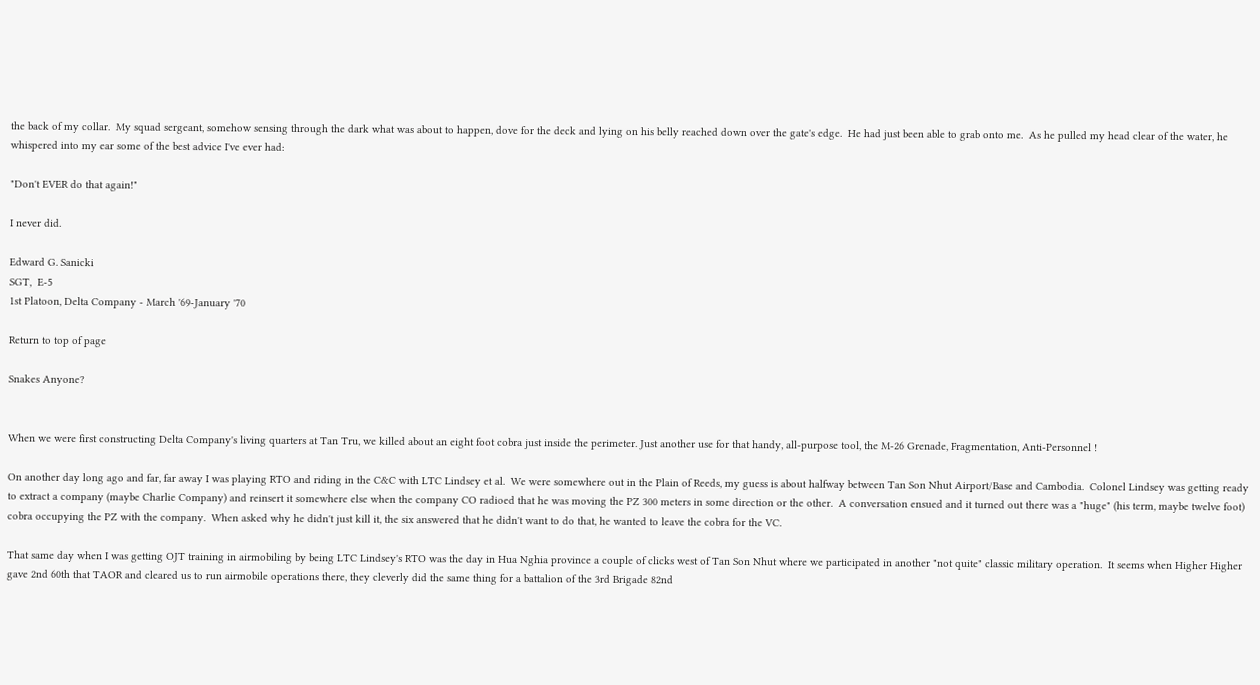the back of my collar.  My squad sergeant, somehow sensing through the dark what was about to happen, dove for the deck and lying on his belly reached down over the gate's edge.  He had just been able to grab onto me.  As he pulled my head clear of the water, he whispered into my ear some of the best advice I've ever had:

"Don't EVER do that again!"

I never did.

Edward G. Sanicki
SGT,  E-5
1st Platoon, Delta Company - March '69-January '70

Return to top of page

Snakes Anyone?


When we were first constructing Delta Company's living quarters at Tan Tru, we killed about an eight foot cobra just inside the perimeter. Just another use for that handy, all-purpose tool, the M-26 Grenade, Fragmentation, Anti-Personnel !

On another day long ago and far, far away I was playing RTO and riding in the C&C with LTC Lindsey et al.  We were somewhere out in the Plain of Reeds, my guess is about halfway between Tan Son Nhut Airport/Base and Cambodia.  Colonel Lindsey was getting ready to extract a company (maybe Charlie Company) and reinsert it somewhere else when the company CO radioed that he was moving the PZ 300 meters in some direction or the other.  A conversation ensued and it turned out there was a "huge" (his term, maybe twelve foot) cobra occupying the PZ with the company.  When asked why he didn't just kill it, the six answered that he didn't want to do that, he wanted to leave the cobra for the VC.

That same day when I was getting OJT training in airmobiling by being LTC Lindsey's RTO was the day in Hua Nghia province a couple of clicks west of Tan Son Nhut where we participated in another "not quite" classic military operation.  It seems when Higher Higher gave 2nd 60th that TAOR and cleared us to run airmobile operations there, they cleverly did the same thing for a battalion of the 3rd Brigade 82nd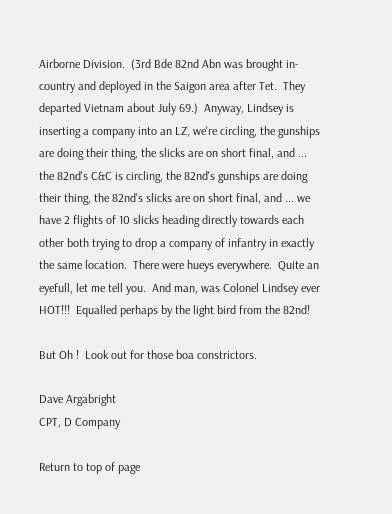Airborne Division.  (3rd Bde 82nd Abn was brought in-country and deployed in the Saigon area after Tet.  They departed Vietnam about July 69.)  Anyway, Lindsey is inserting a company into an LZ, we're circling, the gunships are doing their thing, the slicks are on short final, and ... the 82nd's C&C is circling, the 82nd's gunships are doing their thing, the 82nd's slicks are on short final, and ... we have 2 flights of 10 slicks heading directly towards each other both trying to drop a company of infantry in exactly the same location.  There were hueys everywhere.  Quite an eyefull, let me tell you.  And man, was Colonel Lindsey ever HOT!!!  Equalled perhaps by the light bird from the 82nd!

But Oh !  Look out for those boa constrictors.

Dave Argabright
CPT, D Company

Return to top of page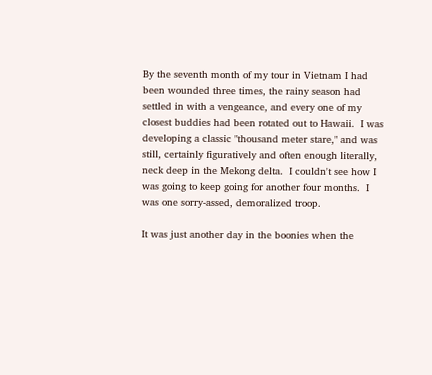By the seventh month of my tour in Vietnam I had been wounded three times, the rainy season had settled in with a vengeance, and every one of my closest buddies had been rotated out to Hawaii.  I was developing a classic "thousand meter stare," and was still, certainly figuratively and often enough literally, neck deep in the Mekong delta.  I couldn't see how I was going to keep going for another four months.  I was one sorry-assed, demoralized troop.

It was just another day in the boonies when the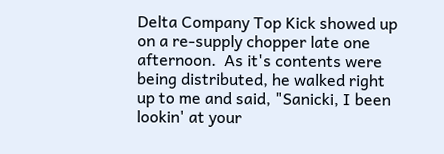Delta Company Top Kick showed up on a re-supply chopper late one afternoon.  As it's contents were being distributed, he walked right up to me and said, "Sanicki, I been lookin' at your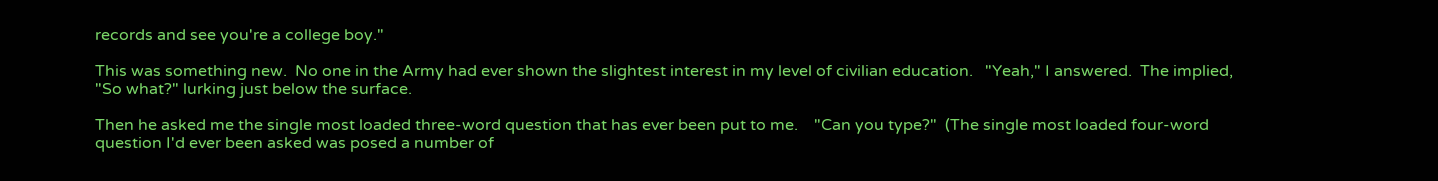records and see you're a college boy."

This was something new.  No one in the Army had ever shown the slightest interest in my level of civilian education.   "Yeah," I answered.  The implied, "So what?" lurking just below the surface.

Then he asked me the single most loaded three-word question that has ever been put to me.    "Can you type?"  (The single most loaded four-word question I'd ever been asked was posed a number of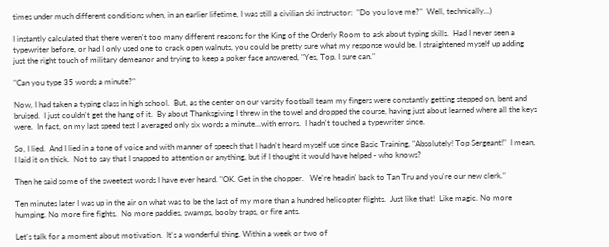times under much different conditions when, in an earlier lifetime, I was still a civilian ski instructor:  "Do you love me?"  Well, technically...)

I instantly calculated that there weren't too many different reasons for the King of the Orderly Room to ask about typing skills.  Had I never seen a typewriter before, or had I only used one to crack open walnuts, you could be pretty sure what my response would be. I straightened myself up adding just the right touch of military demeanor and trying to keep a poker face answered, "Yes, Top. I sure can."

"Can you type 35 words a minute?"

Now, I had taken a typing class in high school.  But, as the center on our varsity football team my fingers were constantly getting stepped on, bent and bruised.  I just couldn't get the hang of it.  By about Thanksgiving I threw in the towel and dropped the course, having just about learned where all the keys were.  In fact, on my last speed test I averaged only six words a minute...with errors.  I hadn't touched a typewriter since.

So, I lied.  And I lied in a tone of voice and with manner of speech that I hadn't heard myself use since Basic Training, "Absolutely! Top Sergeant!"  I mean, I laid it on thick.  Not to say that I snapped to attention or anything, but if I thought it would have helped - who knows?

Then he said some of the sweetest words I have ever heard. "OK. Get in the chopper.   We're headin' back to Tan Tru and you're our new clerk."

Ten minutes later I was up in the air on what was to be the last of my more than a hundred helicopter flights.  Just like that!  Like magic. No more humping. No more fire fights.  No more paddies, swamps, booby traps, or fire ants.

Let's talk for a moment about motivation.  It's a wonderful thing. Within a week or two of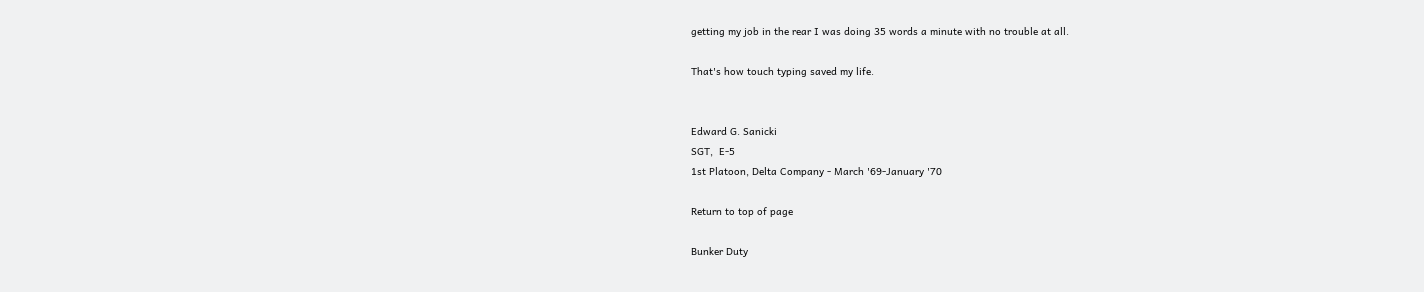getting my job in the rear I was doing 35 words a minute with no trouble at all.

That's how touch typing saved my life.


Edward G. Sanicki
SGT,  E-5
1st Platoon, Delta Company - March '69-January '70

Return to top of page

Bunker Duty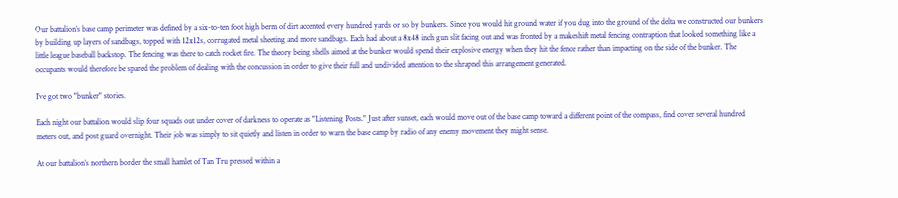Our battalion’s base camp perimeter was defined by a six-to-ten foot high berm of dirt accented every hundred yards or so by bunkers. Since you would hit ground water if you dug into the ground of the delta we constructed our bunkers by building up layers of sandbags, topped with 12x12s, corrugated metal sheeting and more sandbags. Each had about a 8x48 inch gun slit facing out and was fronted by a makeshift metal fencing contraption that looked something like a little league baseball backstop. The fencing was there to catch rocket fire. The theory being shells aimed at the bunker would spend their explosive energy when they hit the fence rather than impacting on the side of the bunker. The occupants would therefore be spared the problem of dealing with the concussion in order to give their full and undivided attention to the shrapnel this arrangement generated.

I’ve got two "bunker" stories.

Each night our battalion would slip four squads out under cover of darkness to operate as "Listening Posts." Just after sunset, each would move out of the base camp toward a different point of the compass, find cover several hundred meters out, and post guard overnight. Their job was simply to sit quietly and listen in order to warn the base camp by radio of any enemy movement they might sense.

At our battalion’s northern border the small hamlet of Tan Tru pressed within a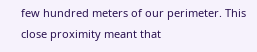few hundred meters of our perimeter. This close proximity meant that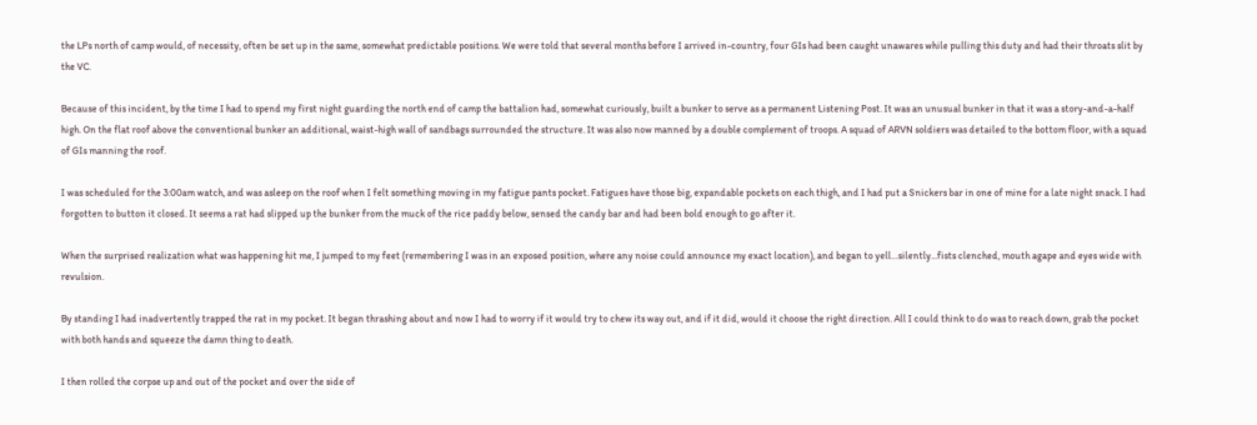the LPs north of camp would, of necessity, often be set up in the same, somewhat predictable positions. We were told that several months before I arrived in-country, four GIs had been caught unawares while pulling this duty and had their throats slit by the VC.

Because of this incident, by the time I had to spend my first night guarding the north end of camp the battalion had, somewhat curiously, built a bunker to serve as a permanent Listening Post. It was an unusual bunker in that it was a story-and-a-half high. On the flat roof above the conventional bunker an additional, waist-high wall of sandbags surrounded the structure. It was also now manned by a double complement of troops. A squad of ARVN soldiers was detailed to the bottom floor, with a squad of GIs manning the roof.

I was scheduled for the 3:00am watch, and was asleep on the roof when I felt something moving in my fatigue pants pocket. Fatigues have those big, expandable pockets on each thigh, and I had put a Snickers bar in one of mine for a late night snack. I had forgotten to button it closed. It seems a rat had slipped up the bunker from the muck of the rice paddy below, sensed the candy bar and had been bold enough to go after it.

When the surprised realization what was happening hit me, I jumped to my feet (remembering I was in an exposed position, where any noise could announce my exact location), and began to yell…silently...fists clenched, mouth agape and eyes wide with revulsion.

By standing I had inadvertently trapped the rat in my pocket. It began thrashing about and now I had to worry if it would try to chew its way out, and if it did, would it choose the right direction. All I could think to do was to reach down, grab the pocket with both hands and squeeze the damn thing to death.

I then rolled the corpse up and out of the pocket and over the side of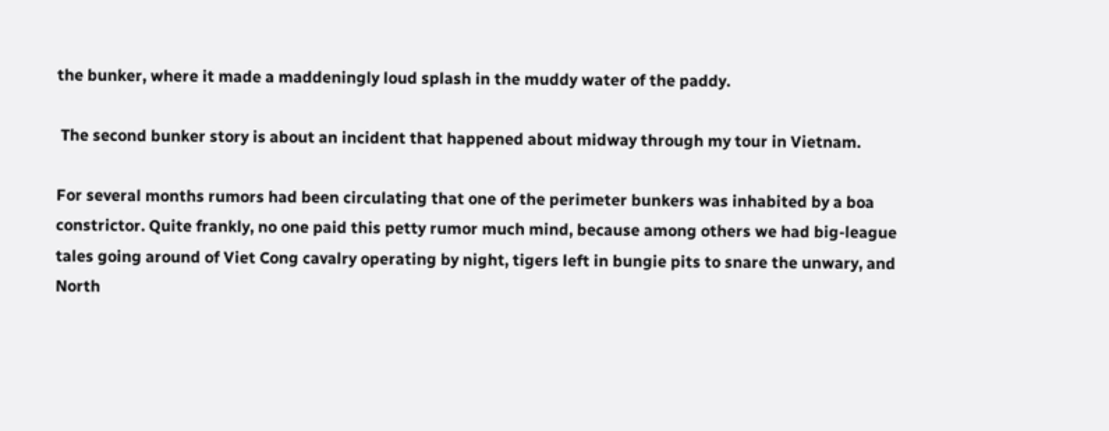the bunker, where it made a maddeningly loud splash in the muddy water of the paddy.

 The second bunker story is about an incident that happened about midway through my tour in Vietnam.

For several months rumors had been circulating that one of the perimeter bunkers was inhabited by a boa constrictor. Quite frankly, no one paid this petty rumor much mind, because among others we had big-league tales going around of Viet Cong cavalry operating by night, tigers left in bungie pits to snare the unwary, and North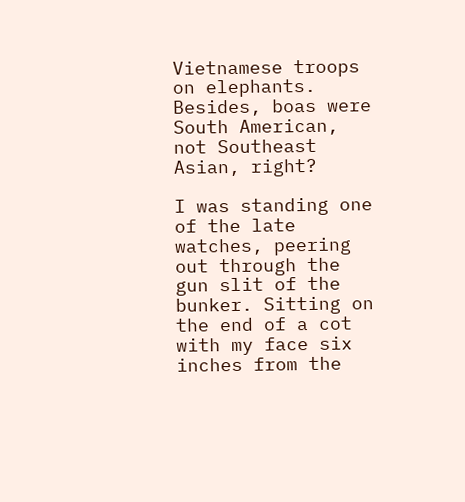Vietnamese troops on elephants. Besides, boas were South American, not Southeast Asian, right?

I was standing one of the late watches, peering out through the gun slit of the bunker. Sitting on the end of a cot with my face six inches from the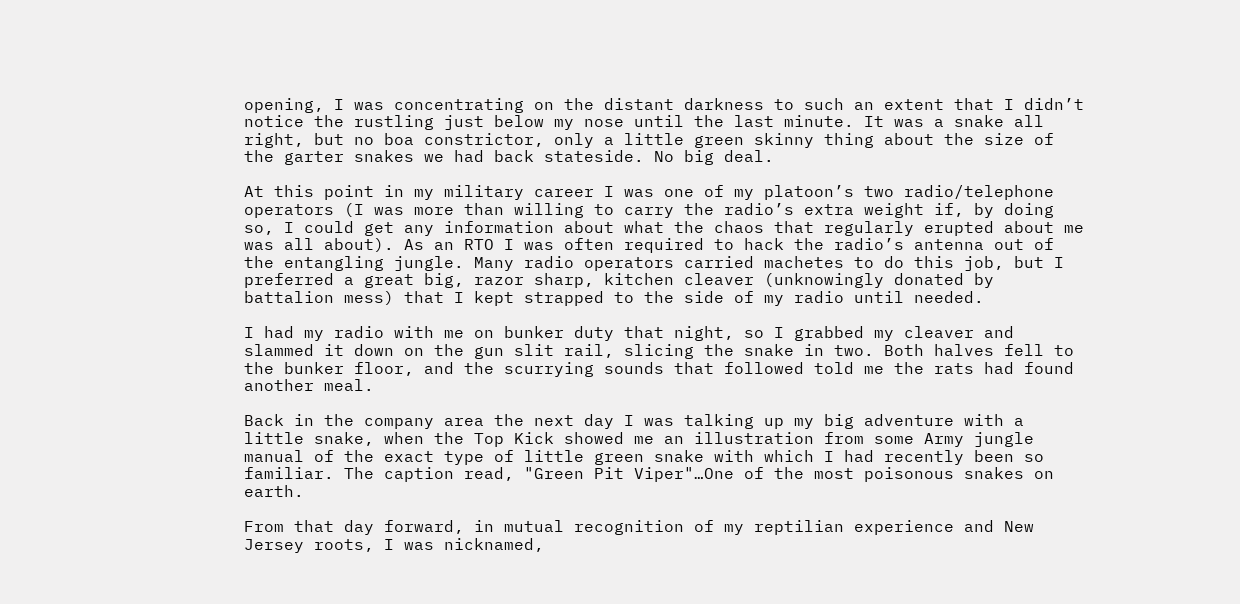opening, I was concentrating on the distant darkness to such an extent that I didn’t notice the rustling just below my nose until the last minute. It was a snake all right, but no boa constrictor, only a little green skinny thing about the size of the garter snakes we had back stateside. No big deal.

At this point in my military career I was one of my platoon’s two radio/telephone operators (I was more than willing to carry the radio’s extra weight if, by doing so, I could get any information about what the chaos that regularly erupted about me was all about). As an RTO I was often required to hack the radio’s antenna out of the entangling jungle. Many radio operators carried machetes to do this job, but I preferred a great big, razor sharp, kitchen cleaver (unknowingly donated by battalion mess) that I kept strapped to the side of my radio until needed.

I had my radio with me on bunker duty that night, so I grabbed my cleaver and slammed it down on the gun slit rail, slicing the snake in two. Both halves fell to the bunker floor, and the scurrying sounds that followed told me the rats had found another meal.

Back in the company area the next day I was talking up my big adventure with a little snake, when the Top Kick showed me an illustration from some Army jungle manual of the exact type of little green snake with which I had recently been so familiar. The caption read, "Green Pit Viper"…One of the most poisonous snakes on earth.

From that day forward, in mutual recognition of my reptilian experience and New Jersey roots, I was nicknamed,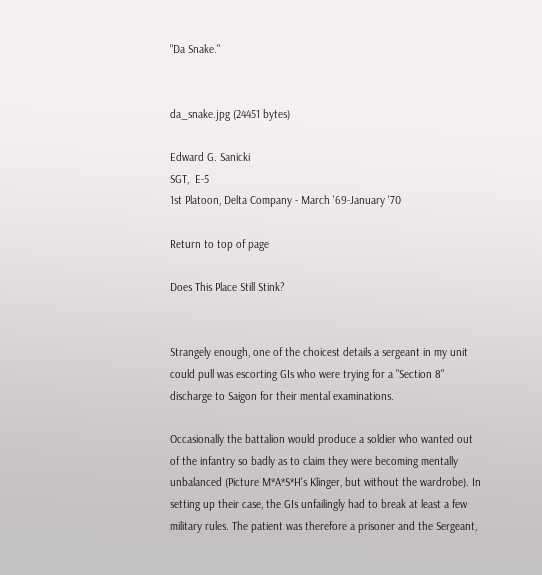"Da Snake."


da_snake.jpg (24451 bytes)

Edward G. Sanicki
SGT,  E-5
1st Platoon, Delta Company - March '69-January '70

Return to top of page

Does This Place Still Stink?


Strangely enough, one of the choicest details a sergeant in my unit could pull was escorting GIs who were trying for a "Section 8" discharge to Saigon for their mental examinations.

Occasionally the battalion would produce a soldier who wanted out of the infantry so badly as to claim they were becoming mentally unbalanced (Picture M*A*S*H's Klinger, but without the wardrobe). In setting up their case, the GIs unfailingly had to break at least a few military rules. The patient was therefore a prisoner and the Sergeant,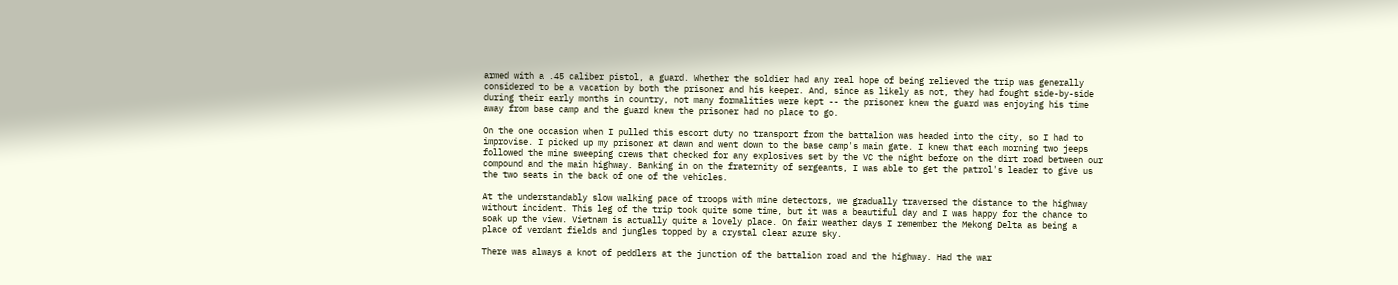armed with a .45 caliber pistol, a guard. Whether the soldier had any real hope of being relieved the trip was generally considered to be a vacation by both the prisoner and his keeper. And, since as likely as not, they had fought side-by-side during their early months in country, not many formalities were kept -- the prisoner knew the guard was enjoying his time away from base camp and the guard knew the prisoner had no place to go.

On the one occasion when I pulled this escort duty no transport from the battalion was headed into the city, so I had to improvise. I picked up my prisoner at dawn and went down to the base camp's main gate. I knew that each morning two jeeps followed the mine sweeping crews that checked for any explosives set by the VC the night before on the dirt road between our compound and the main highway. Banking in on the fraternity of sergeants, I was able to get the patrol's leader to give us the two seats in the back of one of the vehicles.

At the understandably slow walking pace of troops with mine detectors, we gradually traversed the distance to the highway without incident. This leg of the trip took quite some time, but it was a beautiful day and I was happy for the chance to soak up the view. Vietnam is actually quite a lovely place. On fair weather days I remember the Mekong Delta as being a place of verdant fields and jungles topped by a crystal clear azure sky.

There was always a knot of peddlers at the junction of the battalion road and the highway. Had the war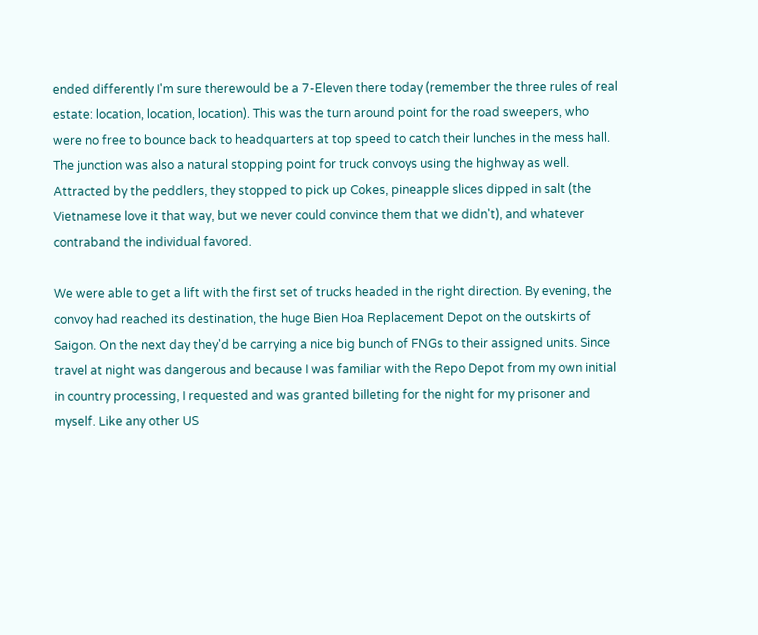ended differently I'm sure therewould be a 7-Eleven there today (remember the three rules of real estate: location, location, location). This was the turn around point for the road sweepers, who were no free to bounce back to headquarters at top speed to catch their lunches in the mess hall. The junction was also a natural stopping point for truck convoys using the highway as well. Attracted by the peddlers, they stopped to pick up Cokes, pineapple slices dipped in salt (the Vietnamese love it that way, but we never could convince them that we didn't), and whatever contraband the individual favored.

We were able to get a lift with the first set of trucks headed in the right direction. By evening, the convoy had reached its destination, the huge Bien Hoa Replacement Depot on the outskirts of Saigon. On the next day they'd be carrying a nice big bunch of FNGs to their assigned units. Since travel at night was dangerous and because I was familiar with the Repo Depot from my own initial in country processing, I requested and was granted billeting for the night for my prisoner and myself. Like any other US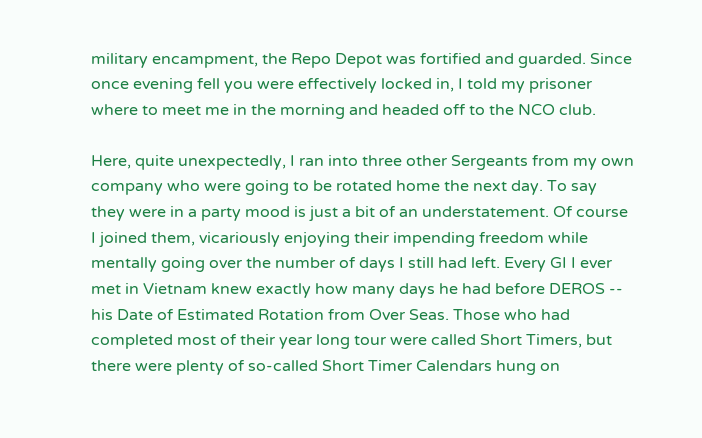military encampment, the Repo Depot was fortified and guarded. Since once evening fell you were effectively locked in, I told my prisoner where to meet me in the morning and headed off to the NCO club.

Here, quite unexpectedly, I ran into three other Sergeants from my own company who were going to be rotated home the next day. To say they were in a party mood is just a bit of an understatement. Of course I joined them, vicariously enjoying their impending freedom while mentally going over the number of days I still had left. Every GI I ever met in Vietnam knew exactly how many days he had before DEROS -- his Date of Estimated Rotation from Over Seas. Those who had completed most of their year long tour were called Short Timers, but there were plenty of so-called Short Timer Calendars hung on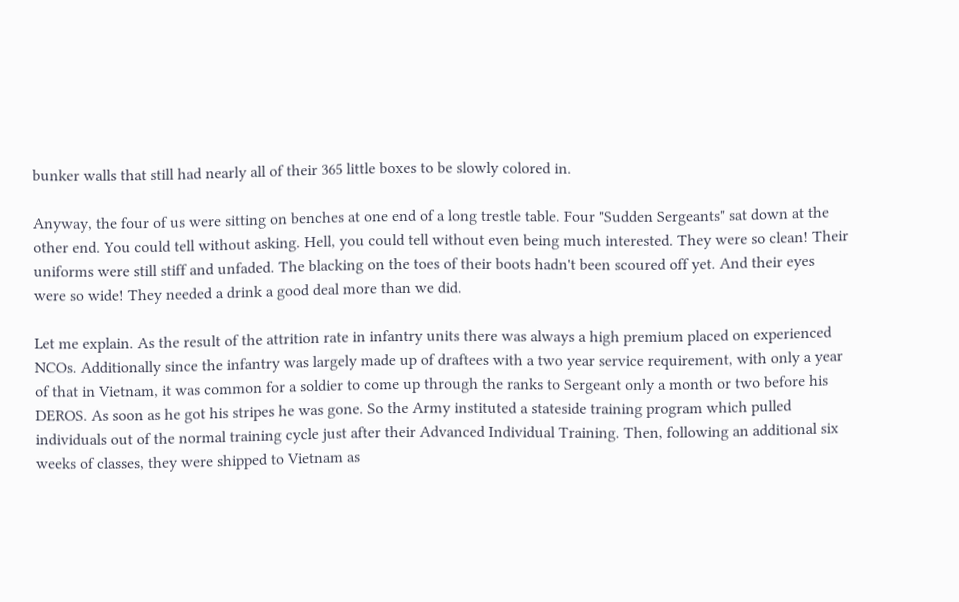bunker walls that still had nearly all of their 365 little boxes to be slowly colored in.

Anyway, the four of us were sitting on benches at one end of a long trestle table. Four "Sudden Sergeants" sat down at the other end. You could tell without asking. Hell, you could tell without even being much interested. They were so clean! Their uniforms were still stiff and unfaded. The blacking on the toes of their boots hadn't been scoured off yet. And their eyes were so wide! They needed a drink a good deal more than we did.

Let me explain. As the result of the attrition rate in infantry units there was always a high premium placed on experienced NCOs. Additionally since the infantry was largely made up of draftees with a two year service requirement, with only a year of that in Vietnam, it was common for a soldier to come up through the ranks to Sergeant only a month or two before his DEROS. As soon as he got his stripes he was gone. So the Army instituted a stateside training program which pulled individuals out of the normal training cycle just after their Advanced Individual Training. Then, following an additional six weeks of classes, they were shipped to Vietnam as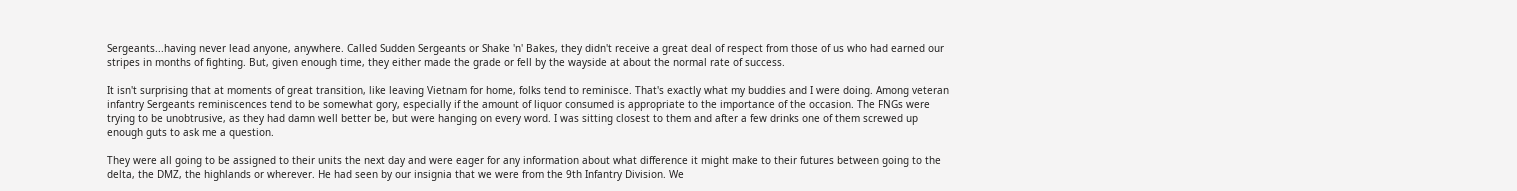Sergeants...having never lead anyone, anywhere. Called Sudden Sergeants or Shake 'n' Bakes, they didn't receive a great deal of respect from those of us who had earned our stripes in months of fighting. But, given enough time, they either made the grade or fell by the wayside at about the normal rate of success.

It isn't surprising that at moments of great transition, like leaving Vietnam for home, folks tend to reminisce. That's exactly what my buddies and I were doing. Among veteran infantry Sergeants reminiscences tend to be somewhat gory, especially if the amount of liquor consumed is appropriate to the importance of the occasion. The FNGs were trying to be unobtrusive, as they had damn well better be, but were hanging on every word. I was sitting closest to them and after a few drinks one of them screwed up enough guts to ask me a question.

They were all going to be assigned to their units the next day and were eager for any information about what difference it might make to their futures between going to the delta, the DMZ, the highlands or wherever. He had seen by our insignia that we were from the 9th Infantry Division. We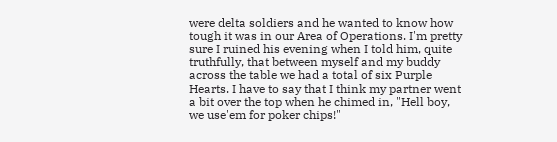were delta soldiers and he wanted to know how tough it was in our Area of Operations. I'm pretty sure I ruined his evening when I told him, quite truthfully, that between myself and my buddy across the table we had a total of six Purple Hearts. I have to say that I think my partner went a bit over the top when he chimed in, "Hell boy, we use'em for poker chips!"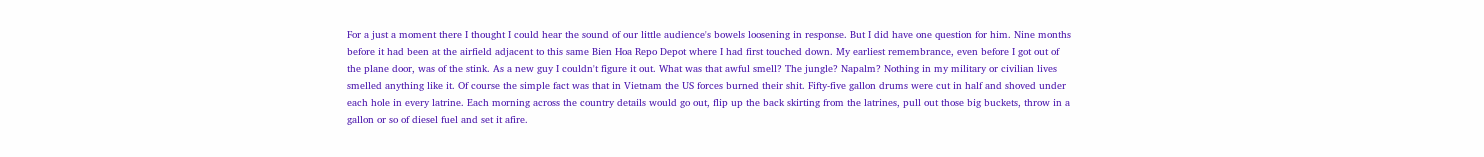For a just a moment there I thought I could hear the sound of our little audience's bowels loosening in response. But I did have one question for him. Nine months before it had been at the airfield adjacent to this same Bien Hoa Repo Depot where I had first touched down. My earliest remembrance, even before I got out of the plane door, was of the stink. As a new guy I couldn't figure it out. What was that awful smell? The jungle? Napalm? Nothing in my military or civilian lives smelled anything like it. Of course the simple fact was that in Vietnam the US forces burned their shit. Fifty-five gallon drums were cut in half and shoved under each hole in every latrine. Each morning across the country details would go out, flip up the back skirting from the latrines, pull out those big buckets, throw in a gallon or so of diesel fuel and set it afire.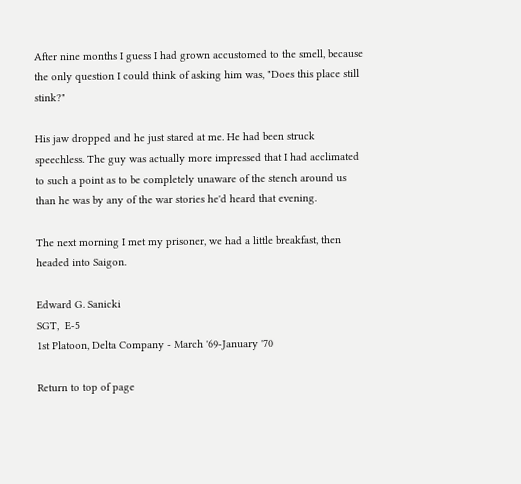After nine months I guess I had grown accustomed to the smell, because the only question I could think of asking him was, "Does this place still stink?"

His jaw dropped and he just stared at me. He had been struck speechless. The guy was actually more impressed that I had acclimated to such a point as to be completely unaware of the stench around us than he was by any of the war stories he'd heard that evening.

The next morning I met my prisoner, we had a little breakfast, then headed into Saigon.

Edward G. Sanicki
SGT,  E-5
1st Platoon, Delta Company - March '69-January '70

Return to top of page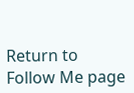Return to Follow Me page